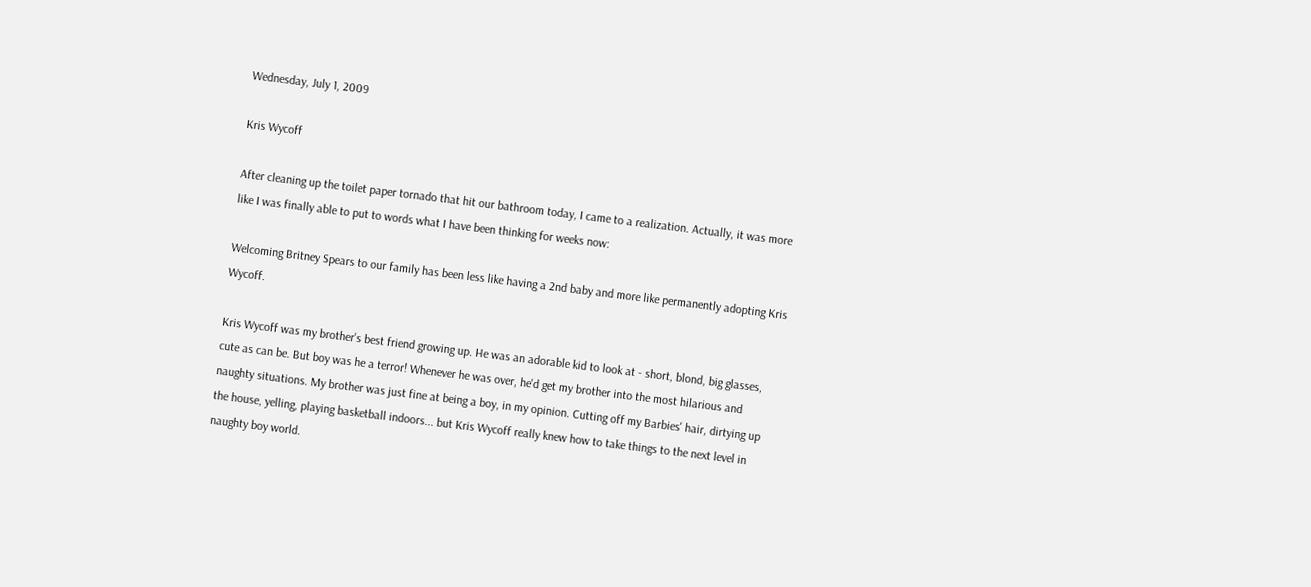Wednesday, July 1, 2009

Kris Wycoff

After cleaning up the toilet paper tornado that hit our bathroom today, I came to a realization. Actually, it was more like I was finally able to put to words what I have been thinking for weeks now:

Welcoming Britney Spears to our family has been less like having a 2nd baby and more like permanently adopting Kris Wycoff.

Kris Wycoff was my brother's best friend growing up. He was an adorable kid to look at - short, blond, big glasses, cute as can be. But boy was he a terror! Whenever he was over, he'd get my brother into the most hilarious and naughty situations. My brother was just fine at being a boy, in my opinion. Cutting off my Barbies' hair, dirtying up the house, yelling, playing basketball indoors... but Kris Wycoff really knew how to take things to the next level in naughty boy world.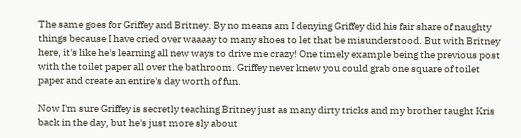The same goes for Griffey and Britney. By no means am I denying Griffey did his fair share of naughty things because I have cried over waaaay to many shoes to let that be misunderstood. But with Britney here, it's like he's learning all new ways to drive me crazy! One timely example being the previous post with the toilet paper all over the bathroom. Griffey never knew you could grab one square of toilet paper and create an entire's day worth of fun.

Now I'm sure Griffey is secretly teaching Britney just as many dirty tricks and my brother taught Kris back in the day, but he's just more sly about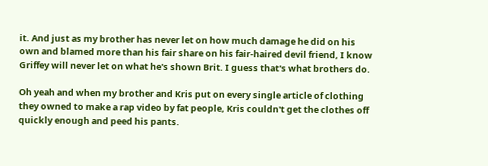it. And just as my brother has never let on how much damage he did on his own and blamed more than his fair share on his fair-haired devil friend, I know Griffey will never let on what he's shown Brit. I guess that's what brothers do.

Oh yeah and when my brother and Kris put on every single article of clothing they owned to make a rap video by fat people, Kris couldn't get the clothes off quickly enough and peed his pants.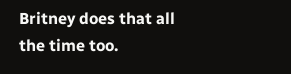Britney does that all the time too.